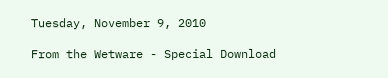Tuesday, November 9, 2010

From the Wetware - Special Download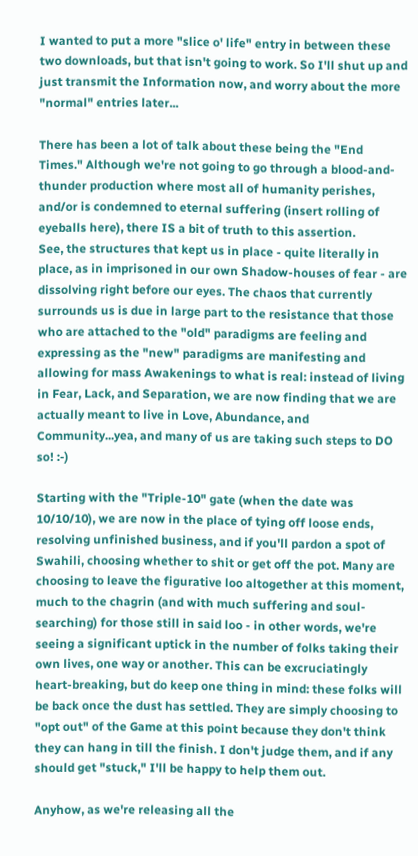I wanted to put a more "slice o' life" entry in between these two downloads, but that isn't going to work. So I'll shut up and just transmit the Information now, and worry about the more "normal" entries later...

There has been a lot of talk about these being the "End Times." Although we're not going to go through a blood-and-thunder production where most all of humanity perishes, and/or is condemned to eternal suffering (insert rolling of eyeballs here), there IS a bit of truth to this assertion.
See, the structures that kept us in place - quite literally in place, as in imprisoned in our own Shadow-houses of fear - are dissolving right before our eyes. The chaos that currently surrounds us is due in large part to the resistance that those who are attached to the "old" paradigms are feeling and expressing as the "new" paradigms are manifesting and allowing for mass Awakenings to what is real: instead of living in Fear, Lack, and Separation, we are now finding that we are actually meant to live in Love, Abundance, and Community...yea, and many of us are taking such steps to DO so! :-)

Starting with the "Triple-10" gate (when the date was 10/10/10), we are now in the place of tying off loose ends, resolving unfinished business, and if you'll pardon a spot of Swahili, choosing whether to shit or get off the pot. Many are choosing to leave the figurative loo altogether at this moment, much to the chagrin (and with much suffering and soul-searching) for those still in said loo - in other words, we're seeing a significant uptick in the number of folks taking their own lives, one way or another. This can be excruciatingly heart-breaking, but do keep one thing in mind: these folks will be back once the dust has settled. They are simply choosing to "opt out" of the Game at this point because they don't think they can hang in till the finish. I don't judge them, and if any should get "stuck," I'll be happy to help them out.

Anyhow, as we're releasing all the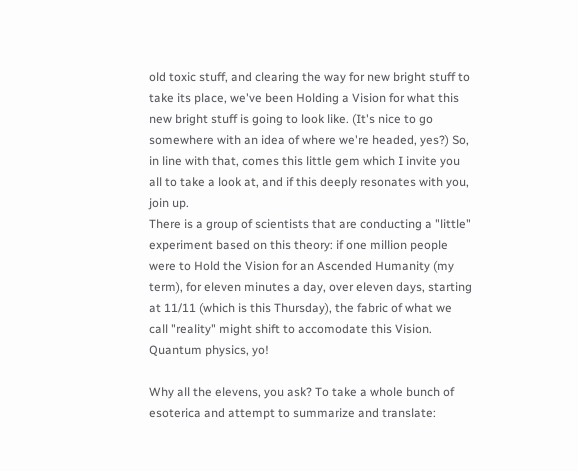old toxic stuff, and clearing the way for new bright stuff to take its place, we've been Holding a Vision for what this new bright stuff is going to look like. (It's nice to go somewhere with an idea of where we're headed, yes?) So, in line with that, comes this little gem which I invite you all to take a look at, and if this deeply resonates with you, join up.
There is a group of scientists that are conducting a "little" experiment based on this theory: if one million people were to Hold the Vision for an Ascended Humanity (my term), for eleven minutes a day, over eleven days, starting at 11/11 (which is this Thursday), the fabric of what we call "reality" might shift to accomodate this Vision. Quantum physics, yo!

Why all the elevens, you ask? To take a whole bunch of esoterica and attempt to summarize and translate: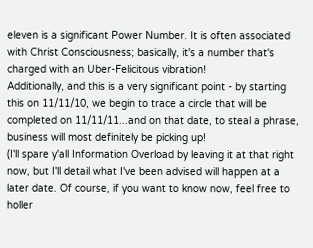eleven is a significant Power Number. It is often associated with Christ Consciousness; basically, it's a number that's charged with an Uber-Felicitous vibration!
Additionally, and this is a very significant point - by starting this on 11/11/10, we begin to trace a circle that will be completed on 11/11/11...and on that date, to steal a phrase, business will most definitely be picking up!
(I'll spare y'all Information Overload by leaving it at that right now, but I'll detail what I've been advised will happen at a later date. Of course, if you want to know now, feel free to holler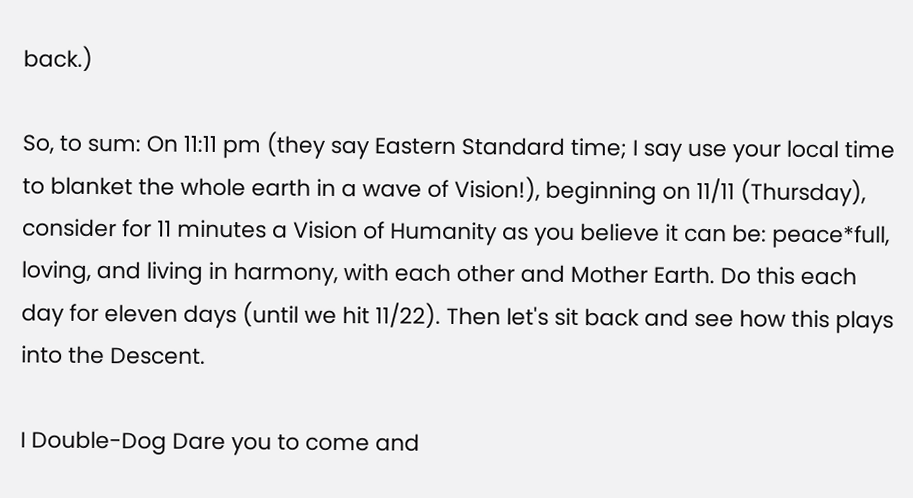back.)

So, to sum: On 11:11 pm (they say Eastern Standard time; I say use your local time to blanket the whole earth in a wave of Vision!), beginning on 11/11 (Thursday), consider for 11 minutes a Vision of Humanity as you believe it can be: peace*full, loving, and living in harmony, with each other and Mother Earth. Do this each day for eleven days (until we hit 11/22). Then let's sit back and see how this plays into the Descent.

I Double-Dog Dare you to come and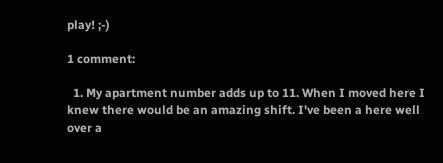play! ;-)

1 comment:

  1. My apartment number adds up to 11. When I moved here I knew there would be an amazing shift. I've been a here well over a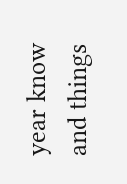year know and things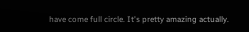have come full circle. It's pretty amazing actually.